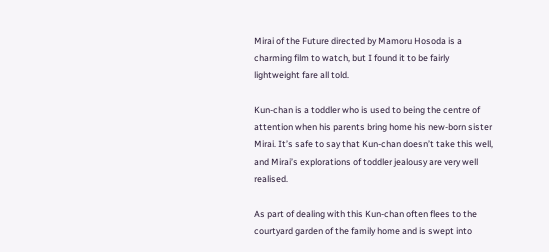Mirai of the Future directed by Mamoru Hosoda is a charming film to watch, but I found it to be fairly lightweight fare all told.

Kun-chan is a toddler who is used to being the centre of attention when his parents bring home his new-born sister Mirai. It’s safe to say that Kun-chan doesn’t take this well, and Mirai’s explorations of toddler jealousy are very well realised.

As part of dealing with this Kun-chan often flees to the courtyard garden of the family home and is swept into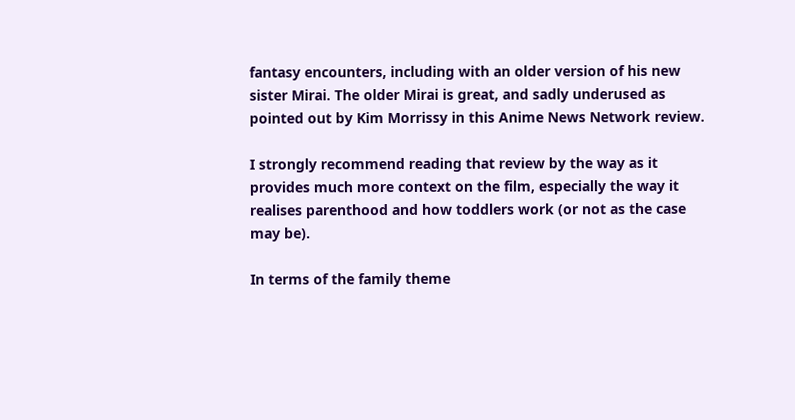fantasy encounters, including with an older version of his new sister Mirai. The older Mirai is great, and sadly underused as pointed out by Kim Morrissy in this Anime News Network review.

I strongly recommend reading that review by the way as it provides much more context on the film, especially the way it realises parenthood and how toddlers work (or not as the case may be).

In terms of the family theme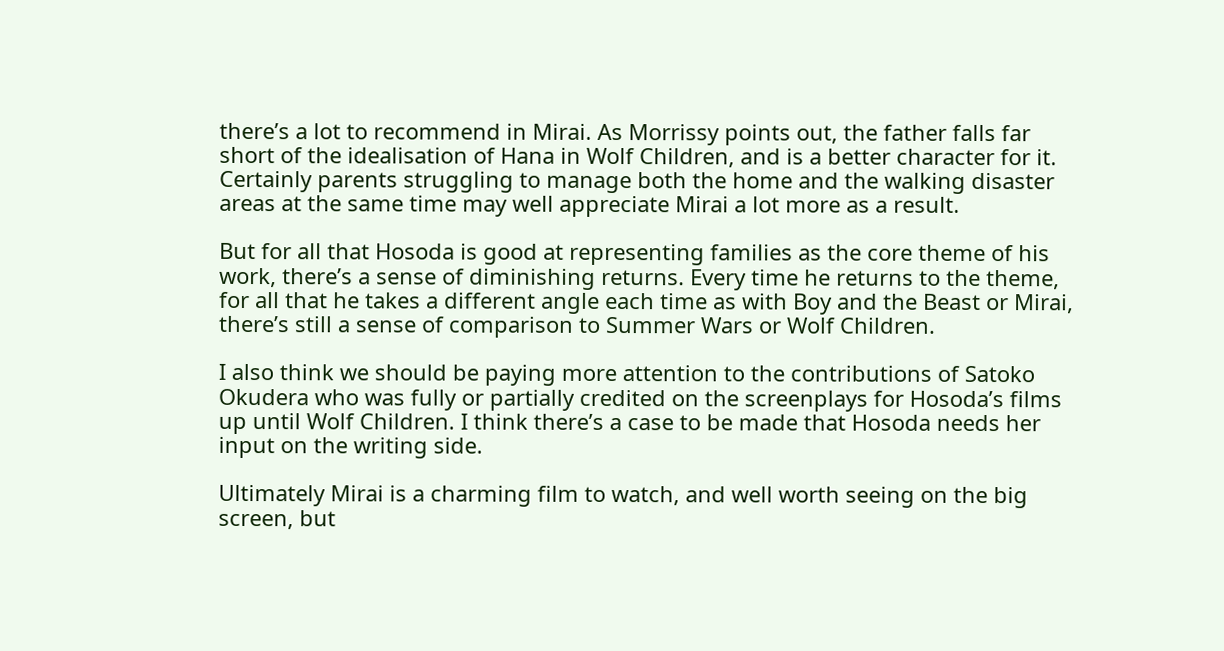there’s a lot to recommend in Mirai. As Morrissy points out, the father falls far short of the idealisation of Hana in Wolf Children, and is a better character for it. Certainly parents struggling to manage both the home and the walking disaster areas at the same time may well appreciate Mirai a lot more as a result.

But for all that Hosoda is good at representing families as the core theme of his work, there’s a sense of diminishing returns. Every time he returns to the theme, for all that he takes a different angle each time as with Boy and the Beast or Mirai, there’s still a sense of comparison to Summer Wars or Wolf Children.

I also think we should be paying more attention to the contributions of Satoko Okudera who was fully or partially credited on the screenplays for Hosoda’s films up until Wolf Children. I think there’s a case to be made that Hosoda needs her input on the writing side.

Ultimately Mirai is a charming film to watch, and well worth seeing on the big screen, but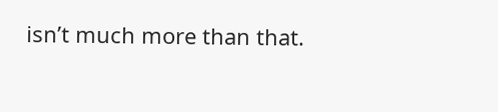isn’t much more than that.